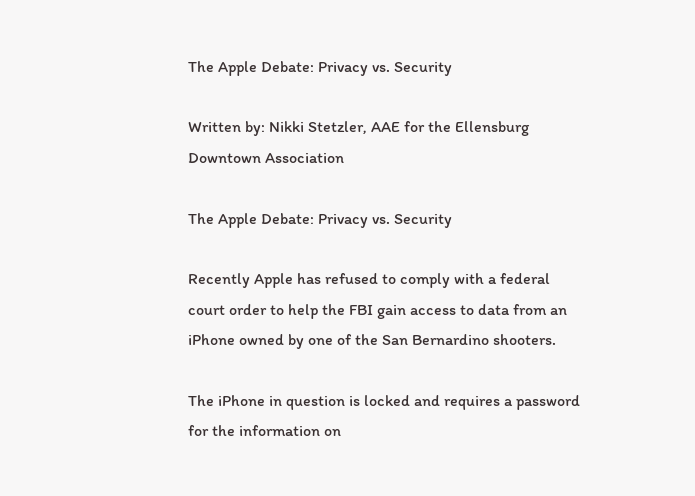The Apple Debate: Privacy vs. Security

Written by: Nikki Stetzler, AAE for the Ellensburg Downtown Association

The Apple Debate: Privacy vs. Security

Recently Apple has refused to comply with a federal court order to help the FBI gain access to data from an iPhone owned by one of the San Bernardino shooters.

The iPhone in question is locked and requires a password for the information on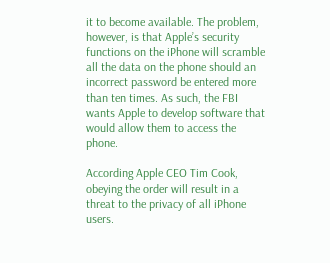it to become available. The problem, however, is that Apple’s security functions on the iPhone will scramble all the data on the phone should an incorrect password be entered more than ten times. As such, the FBI wants Apple to develop software that would allow them to access the phone.

According Apple CEO Tim Cook, obeying the order will result in a threat to the privacy of all iPhone users.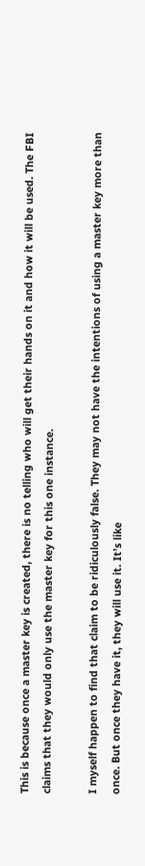This is because once a master key is created, there is no telling who will get their hands on it and how it will be used. The FBI claims that they would only use the master key for this one instance.

I myself happen to find that claim to be ridiculously false. They may not have the intentions of using a master key more than once. But once they have it, they will use it. It’s like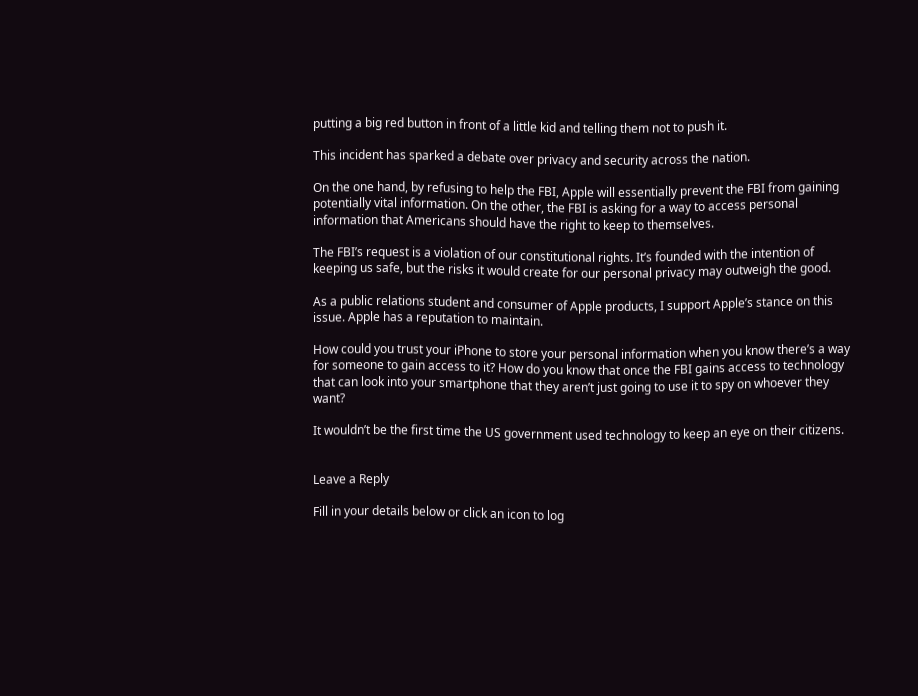putting a big red button in front of a little kid and telling them not to push it.

This incident has sparked a debate over privacy and security across the nation.

On the one hand, by refusing to help the FBI, Apple will essentially prevent the FBI from gaining potentially vital information. On the other, the FBI is asking for a way to access personal information that Americans should have the right to keep to themselves.

The FBI’s request is a violation of our constitutional rights. It’s founded with the intention of keeping us safe, but the risks it would create for our personal privacy may outweigh the good.

As a public relations student and consumer of Apple products, I support Apple’s stance on this issue. Apple has a reputation to maintain.

How could you trust your iPhone to store your personal information when you know there’s a way for someone to gain access to it? How do you know that once the FBI gains access to technology that can look into your smartphone that they aren’t just going to use it to spy on whoever they want?

It wouldn’t be the first time the US government used technology to keep an eye on their citizens.


Leave a Reply

Fill in your details below or click an icon to log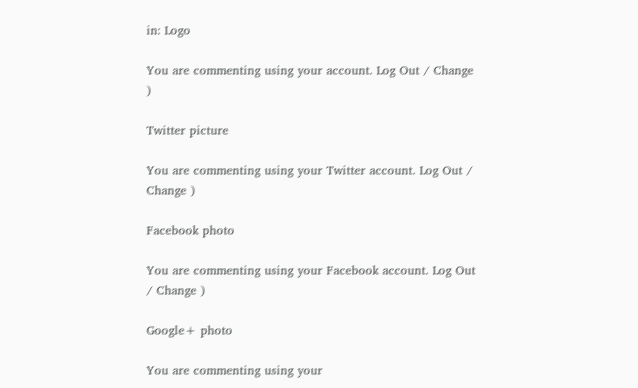in: Logo

You are commenting using your account. Log Out / Change )

Twitter picture

You are commenting using your Twitter account. Log Out / Change )

Facebook photo

You are commenting using your Facebook account. Log Out / Change )

Google+ photo

You are commenting using your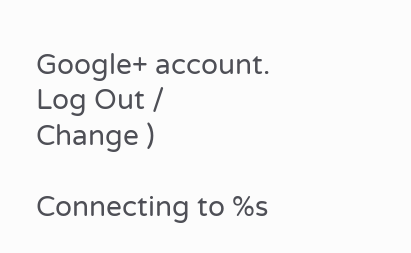Google+ account. Log Out / Change )

Connecting to %s